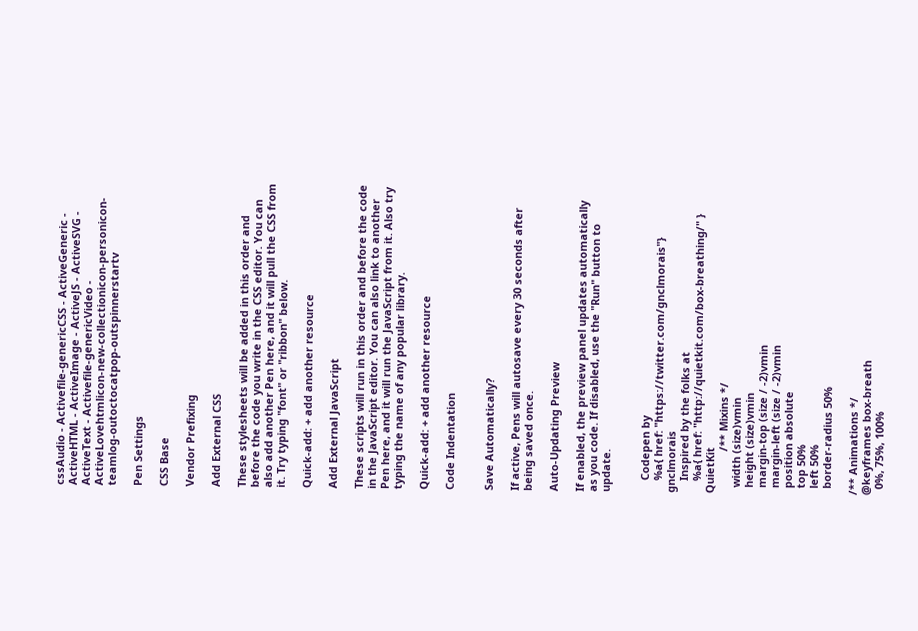cssAudio - Activefile-genericCSS - ActiveGeneric - ActiveHTML - ActiveImage - ActiveJS - ActiveSVG - ActiveText - Activefile-genericVideo - ActiveLovehtmlicon-new-collectionicon-personicon-teamlog-outoctocatpop-outspinnerstartv

Pen Settings

CSS Base

Vendor Prefixing

Add External CSS

These stylesheets will be added in this order and before the code you write in the CSS editor. You can also add another Pen here, and it will pull the CSS from it. Try typing "font" or "ribbon" below.

Quick-add: + add another resource

Add External JavaScript

These scripts will run in this order and before the code in the JavaScript editor. You can also link to another Pen here, and it will run the JavaScript from it. Also try typing the name of any popular library.

Quick-add: + add another resource

Code Indentation


Save Automatically?

If active, Pens will autosave every 30 seconds after being saved once.

Auto-Updating Preview

If enabled, the preview panel updates automatically as you code. If disabled, use the "Run" button to update.


    Codepen by
    %a{ href: "https://twitter.com/gnclmorais"} gnclmorais
    Inspired by the folks at
    %a{ href: "http://quietkit.com/box-breathing/" } QuietKit
              /** Mixins */
  width (size)vmin
  height (size)vmin
  margin-top (size / -2)vmin
  margin-left (size / -2)vmin
  position absolute
  top 50%
  left 50%
  border-radius 50%

/** Animations */
@keyframes box-breath
  0%, 75%, 100%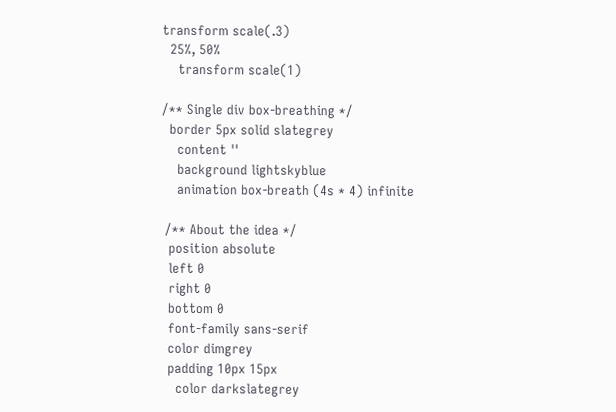transform scale(.3)
  25%, 50%
    transform scale(1)

/** Single div box-breathing */
  border 5px solid slategrey
    content ''
    background lightskyblue
    animation box-breath (4s * 4) infinite

 /** About the idea */
  position absolute
  left 0
  right 0
  bottom 0
  font-family sans-serif
  color dimgrey
  padding 10px 15px
    color darkslategrey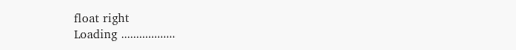float right
Loading ..................